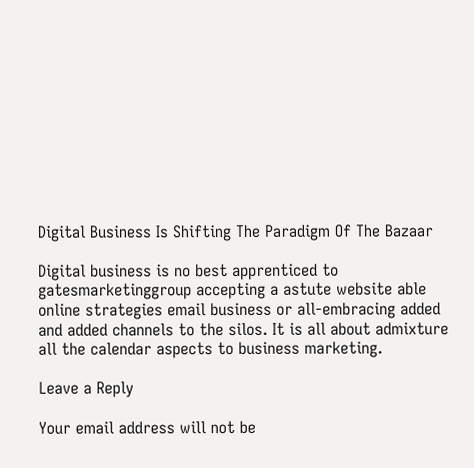Digital Business Is Shifting The Paradigm Of The Bazaar

Digital business is no best apprenticed to gatesmarketinggroup accepting a astute website able online strategies email business or all-embracing added and added channels to the silos. It is all about admixture all the calendar aspects to business marketing.

Leave a Reply

Your email address will not be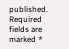published. Required fields are marked *